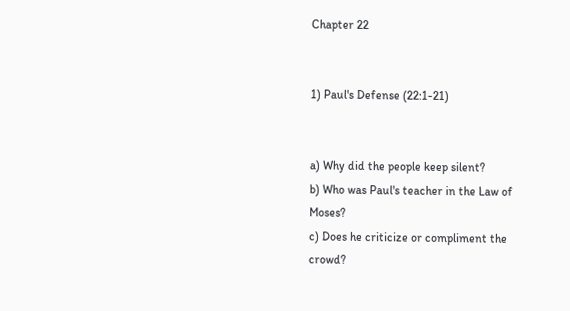Chapter 22


1) Paul's Defense (22:1-21)


a) Why did the people keep silent?
b) Who was Paul's teacher in the Law of Moses?
c) Does he criticize or compliment the crowd?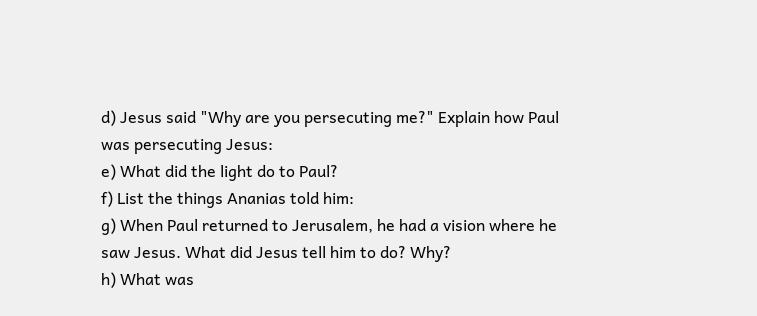d) Jesus said "Why are you persecuting me?" Explain how Paul was persecuting Jesus:
e) What did the light do to Paul?
f) List the things Ananias told him:
g) When Paul returned to Jerusalem, he had a vision where he saw Jesus. What did Jesus tell him to do? Why?
h) What was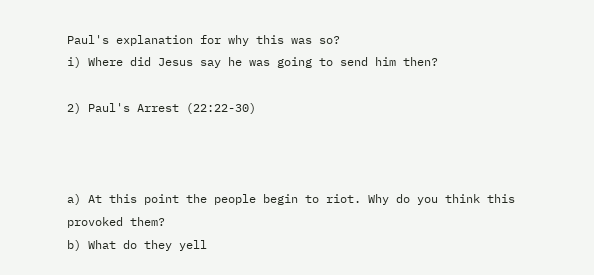Paul's explanation for why this was so?
i) Where did Jesus say he was going to send him then?

2) Paul's Arrest (22:22-30)



a) At this point the people begin to riot. Why do you think this provoked them?
b) What do they yell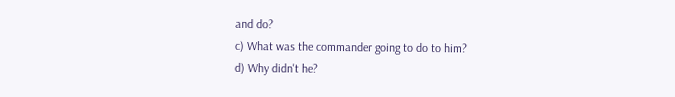and do?
c) What was the commander going to do to him?
d) Why didn't he?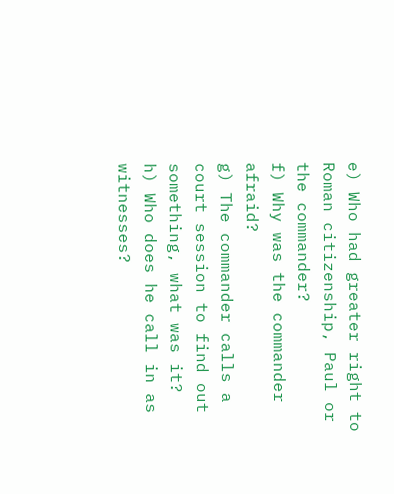e) Who had greater right to Roman citizenship, Paul or the commander?
f) Why was the commander afraid?
g) The commander calls a court session to find out something, what was it?
h) Who does he call in as witnesses?